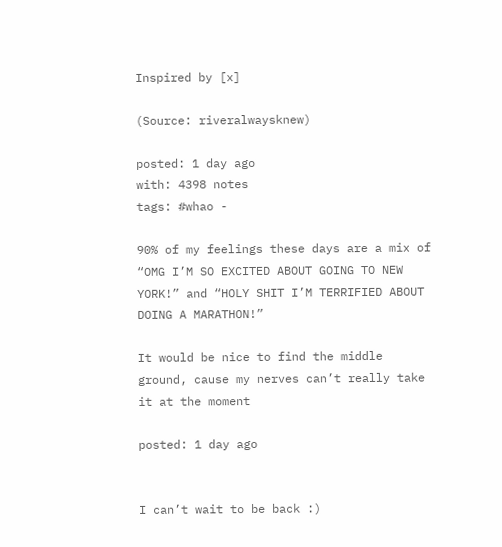Inspired by [x]

(Source: riveralwaysknew)

posted: 1 day ago
with: 4398 notes
tags: #whao -

90% of my feelings these days are a mix of “OMG I’M SO EXCITED ABOUT GOING TO NEW YORK!” and “HOLY SHIT I’M TERRIFIED ABOUT DOING A MARATHON!”

It would be nice to find the middle ground, cause my nerves can’t really take it at the moment

posted: 1 day ago


I can’t wait to be back :)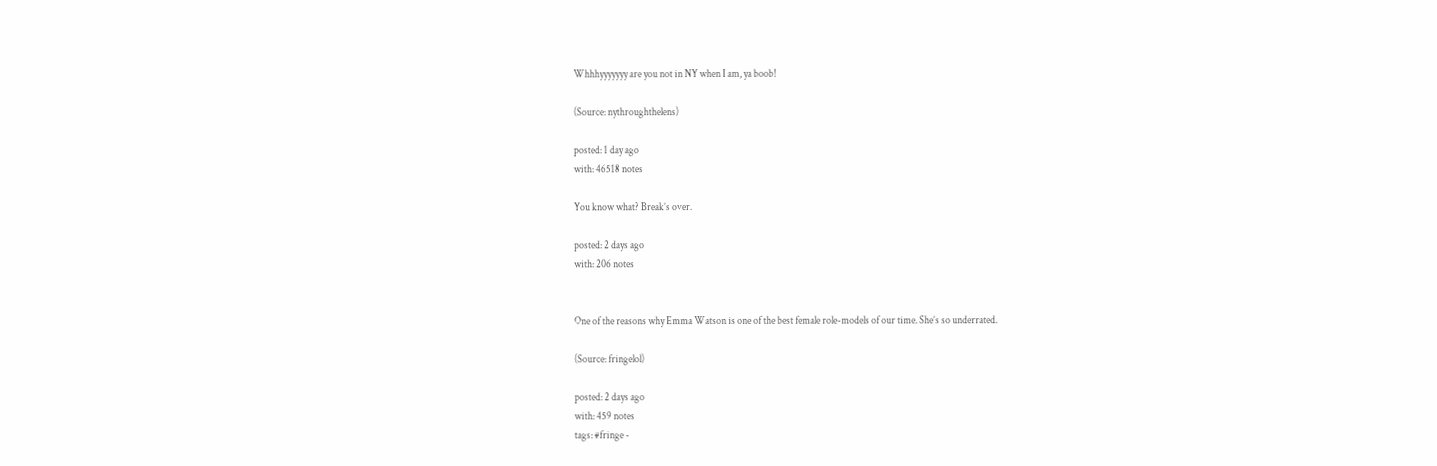Whhhyyyyyyy are you not in NY when I am, ya boob!

(Source: nythroughthelens)

posted: 1 day ago
with: 46518 notes

You know what? Break’s over.

posted: 2 days ago
with: 206 notes


One of the reasons why Emma Watson is one of the best female role-models of our time. She’s so underrated.

(Source: fringelol)

posted: 2 days ago
with: 459 notes
tags: #fringe -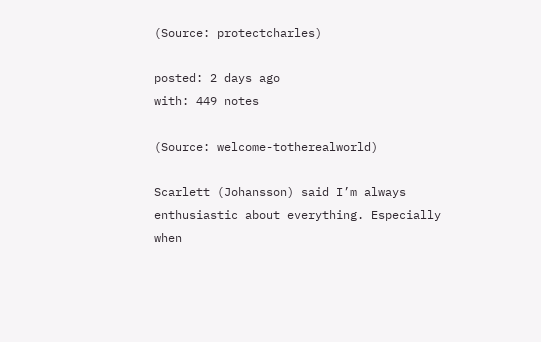(Source: protectcharles)

posted: 2 days ago
with: 449 notes

(Source: welcome-totherealworld)

Scarlett (Johansson) said I’m always enthusiastic about everything. Especially when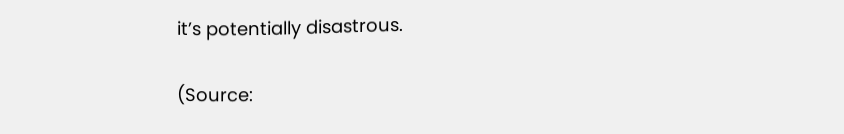it’s potentially disastrous.

(Source: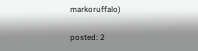markoruffalo)

posted: 2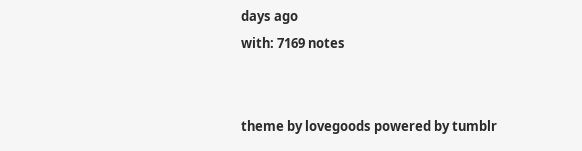days ago
with: 7169 notes


theme by lovegoods powered by tumblr